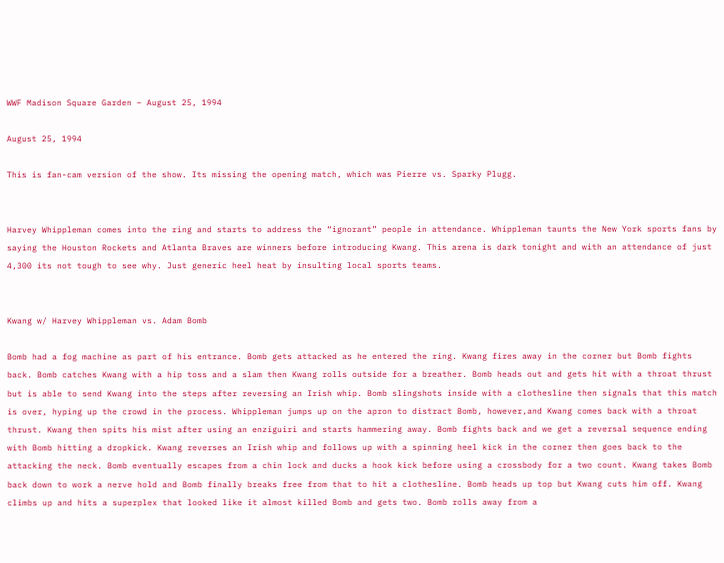WWF Madison Square Garden – August 25, 1994

August 25, 1994

This is fan-cam version of the show. Its missing the opening match, which was Pierre vs. Sparky Plugg.


Harvey Whippleman comes into the ring and starts to address the “ignorant” people in attendance. Whippleman taunts the New York sports fans by saying the Houston Rockets and Atlanta Braves are winners before introducing Kwang. This arena is dark tonight and with an attendance of just 4,300 its not tough to see why. Just generic heel heat by insulting local sports teams.


Kwang w/ Harvey Whippleman vs. Adam Bomb

Bomb had a fog machine as part of his entrance. Bomb gets attacked as he entered the ring. Kwang fires away in the corner but Bomb fights back. Bomb catches Kwang with a hip toss and a slam then Kwang rolls outside for a breather. Bomb heads out and gets hit with a throat thrust but is able to send Kwang into the steps after reversing an Irish whip. Bomb slingshots inside with a clothesline then signals that this match is over, hyping up the crowd in the process. Whippleman jumps up on the apron to distract Bomb, however,and Kwang comes back with a throat thrust. Kwang then spits his mist after using an enziguiri and starts hammering away. Bomb fights back and we get a reversal sequence ending with Bomb hitting a dropkick. Kwang reverses an Irish whip and follows up with a spinning heel kick in the corner then goes back to the attacking the neck. Bomb eventually escapes from a chin lock and ducks a hook kick before using a crossbody for a two count. Kwang takes Bomb back down to work a nerve hold and Bomb finally breaks free from that to hit a clothesline. Bomb heads up top but Kwang cuts him off. Kwang climbs up and hits a superplex that looked like it almost killed Bomb and gets two. Bomb rolls away from a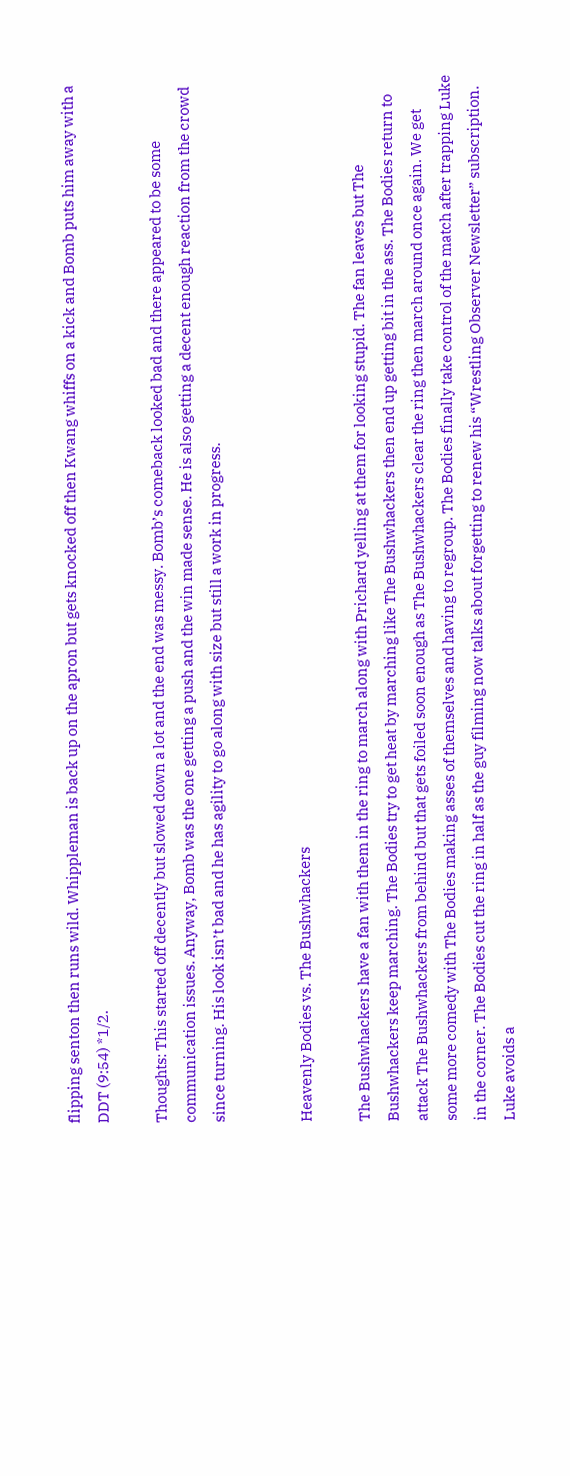flipping senton then runs wild. Whippleman is back up on the apron but gets knocked off then Kwang whiffs on a kick and Bomb puts him away with a DDT (9:54) *1/2.

Thoughts: This started off decently but slowed down a lot and the end was messy. Bomb’s comeback looked bad and there appeared to be some communication issues. Anyway, Bomb was the one getting a push and the win made sense. He is also getting a decent enough reaction from the crowd since turning. His look isn’t bad and he has agility to go along with size but still a work in progress.


Heavenly Bodies vs. The Bushwhackers

The Bushwhackers have a fan with them in the ring to march along with Prichard yelling at them for looking stupid. The fan leaves but The Bushwhackers keep marching. The Bodies try to get heat by marching like The Bushwhackers then end up getting bit in the ass. The Bodies return to attack The Bushwhackers from behind but that gets foiled soon enough as The Bushwhackers clear the ring then march around once again. We get some more comedy with The Bodies making asses of themselves and having to regroup. The Bodies finally take control of the match after trapping Luke in the corner. The Bodies cut the ring in half as the guy filming now talks about forgetting to renew his “Wrestling Observer Newsletter” subscription. Luke avoids a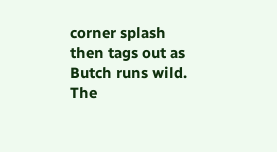corner splash then tags out as Butch runs wild. The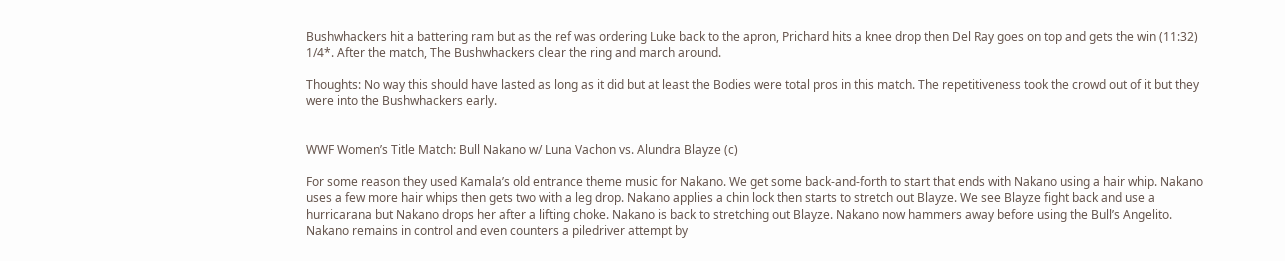Bushwhackers hit a battering ram but as the ref was ordering Luke back to the apron, Prichard hits a knee drop then Del Ray goes on top and gets the win (11:32) 1/4*. After the match, The Bushwhackers clear the ring and march around.

Thoughts: No way this should have lasted as long as it did but at least the Bodies were total pros in this match. The repetitiveness took the crowd out of it but they were into the Bushwhackers early.


WWF Women’s Title Match: Bull Nakano w/ Luna Vachon vs. Alundra Blayze (c)

For some reason they used Kamala’s old entrance theme music for Nakano. We get some back-and-forth to start that ends with Nakano using a hair whip. Nakano uses a few more hair whips then gets two with a leg drop. Nakano applies a chin lock then starts to stretch out Blayze. We see Blayze fight back and use a hurricarana but Nakano drops her after a lifting choke. Nakano is back to stretching out Blayze. Nakano now hammers away before using the Bull’s Angelito. Nakano remains in control and even counters a piledriver attempt by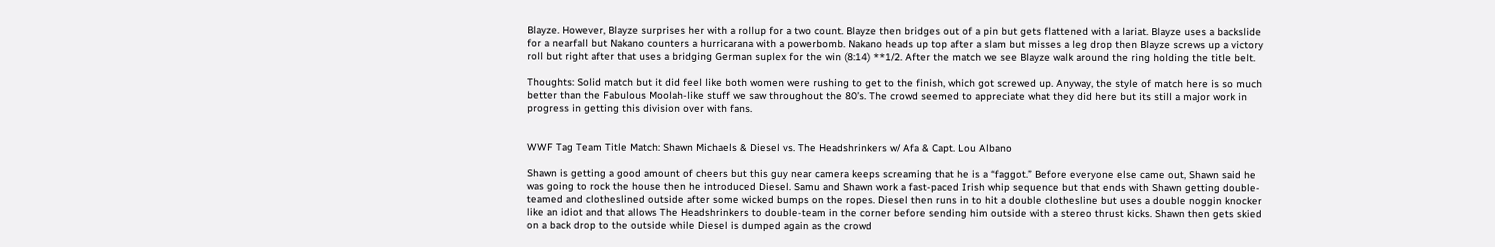Blayze. However, Blayze surprises her with a rollup for a two count. Blayze then bridges out of a pin but gets flattened with a lariat. Blayze uses a backslide for a nearfall but Nakano counters a hurricarana with a powerbomb. Nakano heads up top after a slam but misses a leg drop then Blayze screws up a victory roll but right after that uses a bridging German suplex for the win (8:14) **1/2. After the match we see Blayze walk around the ring holding the title belt.

Thoughts: Solid match but it did feel like both women were rushing to get to the finish, which got screwed up. Anyway, the style of match here is so much better than the Fabulous Moolah-like stuff we saw throughout the 80’s. The crowd seemed to appreciate what they did here but its still a major work in progress in getting this division over with fans.


WWF Tag Team Title Match: Shawn Michaels & Diesel vs. The Headshrinkers w/ Afa & Capt. Lou Albano

Shawn is getting a good amount of cheers but this guy near camera keeps screaming that he is a “faggot.” Before everyone else came out, Shawn said he was going to rock the house then he introduced Diesel. Samu and Shawn work a fast-paced Irish whip sequence but that ends with Shawn getting double-teamed and clotheslined outside after some wicked bumps on the ropes. Diesel then runs in to hit a double clothesline but uses a double noggin knocker like an idiot and that allows The Headshrinkers to double-team in the corner before sending him outside with a stereo thrust kicks. Shawn then gets skied on a back drop to the outside while Diesel is dumped again as the crowd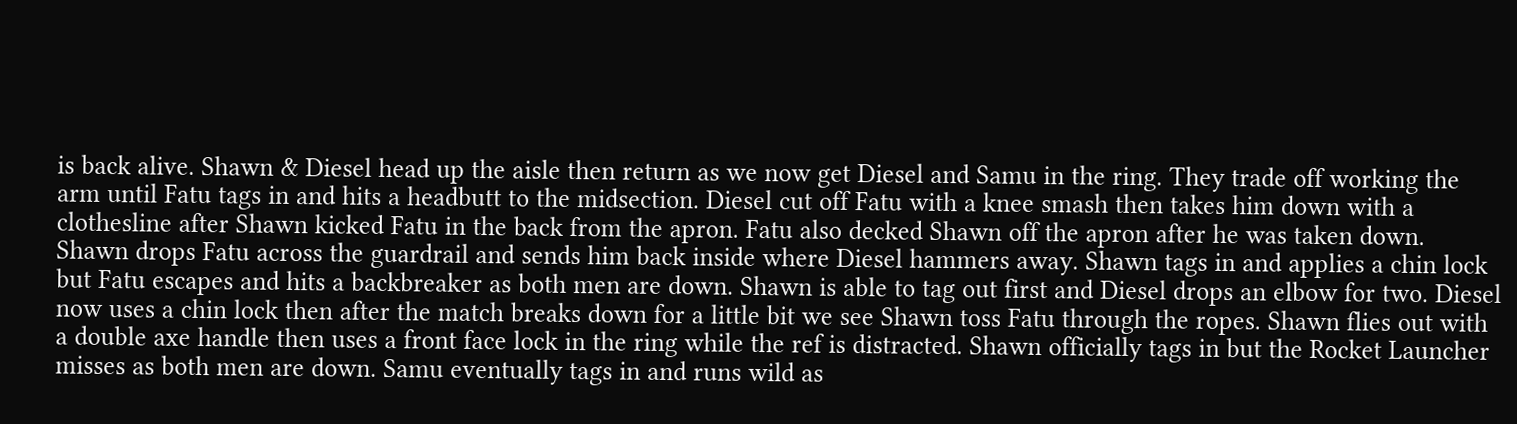is back alive. Shawn & Diesel head up the aisle then return as we now get Diesel and Samu in the ring. They trade off working the arm until Fatu tags in and hits a headbutt to the midsection. Diesel cut off Fatu with a knee smash then takes him down with a clothesline after Shawn kicked Fatu in the back from the apron. Fatu also decked Shawn off the apron after he was taken down. Shawn drops Fatu across the guardrail and sends him back inside where Diesel hammers away. Shawn tags in and applies a chin lock but Fatu escapes and hits a backbreaker as both men are down. Shawn is able to tag out first and Diesel drops an elbow for two. Diesel now uses a chin lock then after the match breaks down for a little bit we see Shawn toss Fatu through the ropes. Shawn flies out with a double axe handle then uses a front face lock in the ring while the ref is distracted. Shawn officially tags in but the Rocket Launcher misses as both men are down. Samu eventually tags in and runs wild as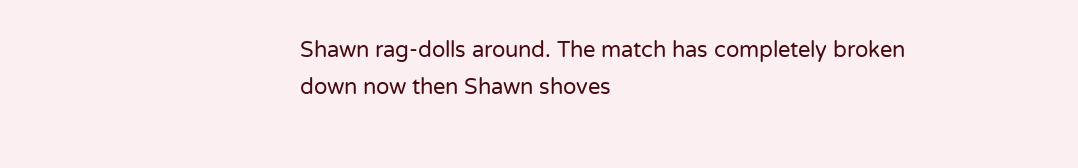Shawn rag-dolls around. The match has completely broken down now then Shawn shoves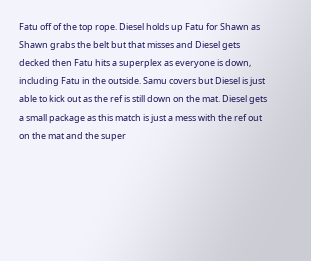Fatu off of the top rope. Diesel holds up Fatu for Shawn as Shawn grabs the belt but that misses and Diesel gets decked then Fatu hits a superplex as everyone is down, including Fatu in the outside. Samu covers but Diesel is just able to kick out as the ref is still down on the mat. Diesel gets a small package as this match is just a mess with the ref out on the mat and the super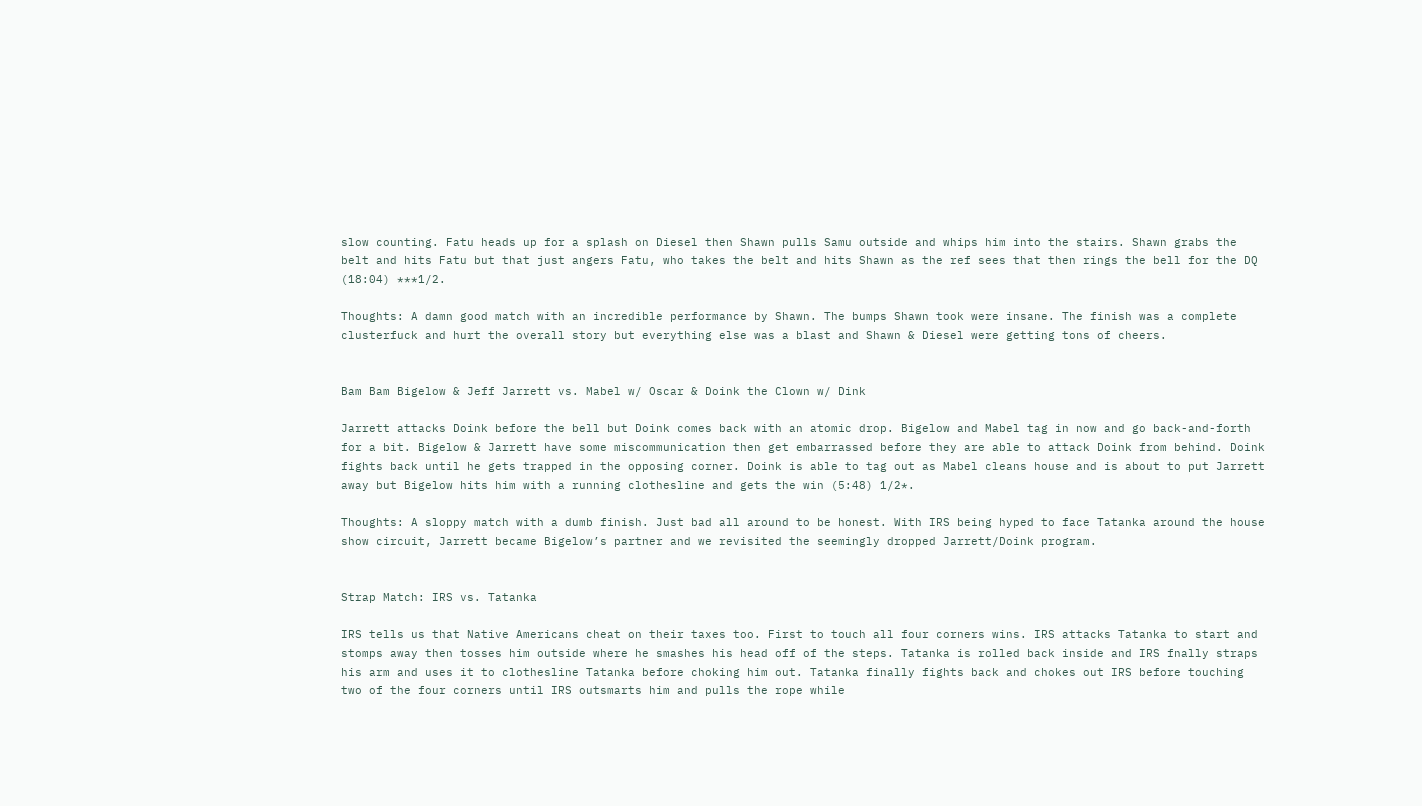slow counting. Fatu heads up for a splash on Diesel then Shawn pulls Samu outside and whips him into the stairs. Shawn grabs the belt and hits Fatu but that just angers Fatu, who takes the belt and hits Shawn as the ref sees that then rings the bell for the DQ (18:04) ***1/2.

Thoughts: A damn good match with an incredible performance by Shawn. The bumps Shawn took were insane. The finish was a complete clusterfuck and hurt the overall story but everything else was a blast and Shawn & Diesel were getting tons of cheers.


Bam Bam Bigelow & Jeff Jarrett vs. Mabel w/ Oscar & Doink the Clown w/ Dink

Jarrett attacks Doink before the bell but Doink comes back with an atomic drop. Bigelow and Mabel tag in now and go back-and-forth for a bit. Bigelow & Jarrett have some miscommunication then get embarrassed before they are able to attack Doink from behind. Doink fights back until he gets trapped in the opposing corner. Doink is able to tag out as Mabel cleans house and is about to put Jarrett away but Bigelow hits him with a running clothesline and gets the win (5:48) 1/2*.

Thoughts: A sloppy match with a dumb finish. Just bad all around to be honest. With IRS being hyped to face Tatanka around the house show circuit, Jarrett became Bigelow’s partner and we revisited the seemingly dropped Jarrett/Doink program.


Strap Match: IRS vs. Tatanka

IRS tells us that Native Americans cheat on their taxes too. First to touch all four corners wins. IRS attacks Tatanka to start and stomps away then tosses him outside where he smashes his head off of the steps. Tatanka is rolled back inside and IRS fnally straps his arm and uses it to clothesline Tatanka before choking him out. Tatanka finally fights back and chokes out IRS before touching two of the four corners until IRS outsmarts him and pulls the rope while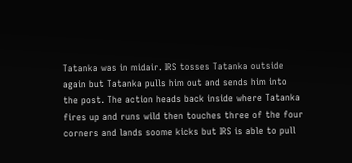Tatanka was in midair. IRS tosses Tatanka outside again but Tatanka pulls him out and sends him into the post. The action heads back inside where Tatanka fires up and runs wild then touches three of the four corners and lands soome kicks but IRS is able to pull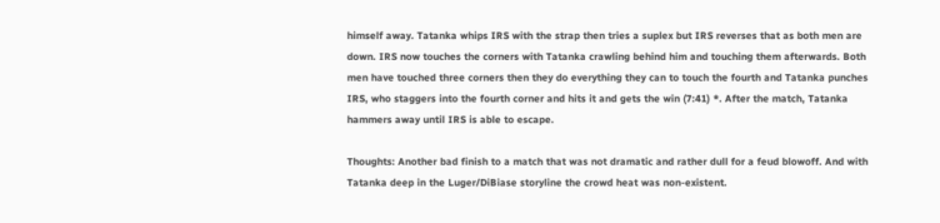himself away. Tatanka whips IRS with the strap then tries a suplex but IRS reverses that as both men are down. IRS now touches the corners with Tatanka crawling behind him and touching them afterwards. Both men have touched three corners then they do everything they can to touch the fourth and Tatanka punches IRS, who staggers into the fourth corner and hits it and gets the win (7:41) *. After the match, Tatanka hammers away until IRS is able to escape.

Thoughts: Another bad finish to a match that was not dramatic and rather dull for a feud blowoff. And with Tatanka deep in the Luger/DiBiase storyline the crowd heat was non-existent.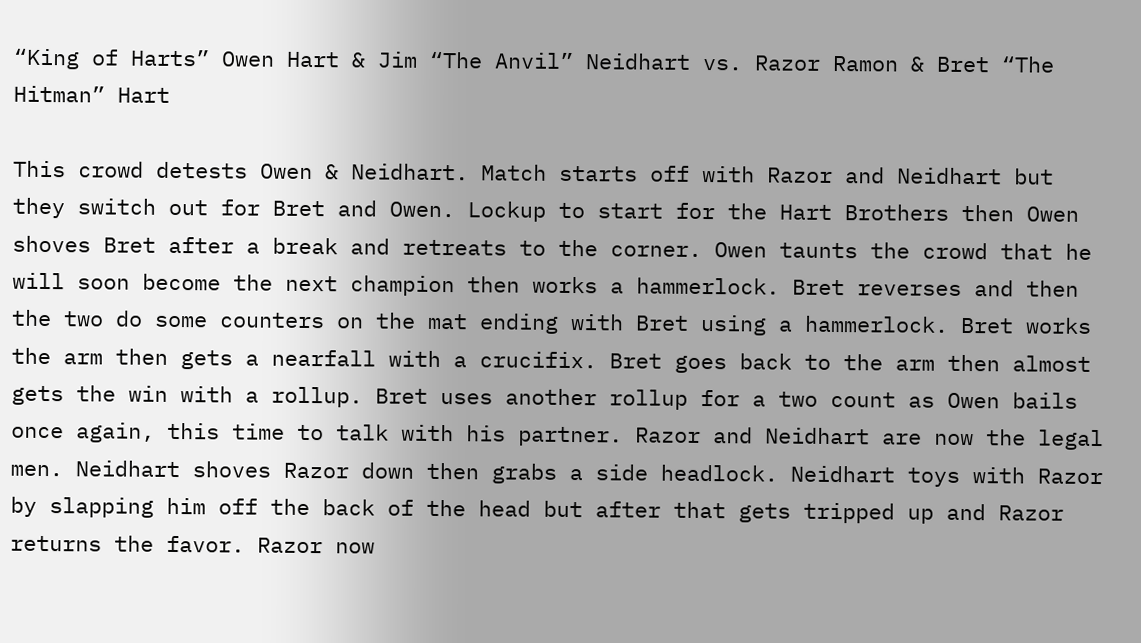“King of Harts” Owen Hart & Jim “The Anvil” Neidhart vs. Razor Ramon & Bret “The Hitman” Hart

This crowd detests Owen & Neidhart. Match starts off with Razor and Neidhart but they switch out for Bret and Owen. Lockup to start for the Hart Brothers then Owen shoves Bret after a break and retreats to the corner. Owen taunts the crowd that he will soon become the next champion then works a hammerlock. Bret reverses and then the two do some counters on the mat ending with Bret using a hammerlock. Bret works the arm then gets a nearfall with a crucifix. Bret goes back to the arm then almost gets the win with a rollup. Bret uses another rollup for a two count as Owen bails once again, this time to talk with his partner. Razor and Neidhart are now the legal men. Neidhart shoves Razor down then grabs a side headlock. Neidhart toys with Razor by slapping him off the back of the head but after that gets tripped up and Razor returns the favor. Razor now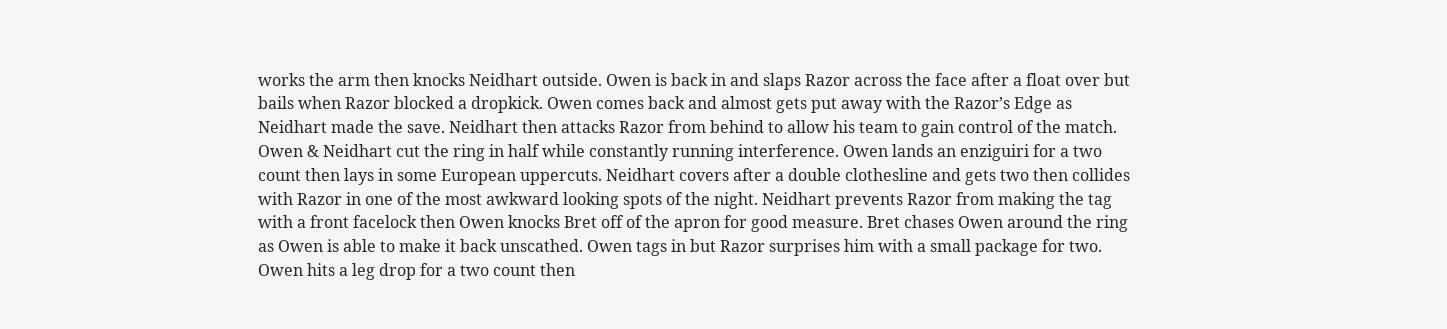works the arm then knocks Neidhart outside. Owen is back in and slaps Razor across the face after a float over but bails when Razor blocked a dropkick. Owen comes back and almost gets put away with the Razor’s Edge as Neidhart made the save. Neidhart then attacks Razor from behind to allow his team to gain control of the match. Owen & Neidhart cut the ring in half while constantly running interference. Owen lands an enziguiri for a two count then lays in some European uppercuts. Neidhart covers after a double clothesline and gets two then collides with Razor in one of the most awkward looking spots of the night. Neidhart prevents Razor from making the tag with a front facelock then Owen knocks Bret off of the apron for good measure. Bret chases Owen around the ring as Owen is able to make it back unscathed. Owen tags in but Razor surprises him with a small package for two. Owen hits a leg drop for a two count then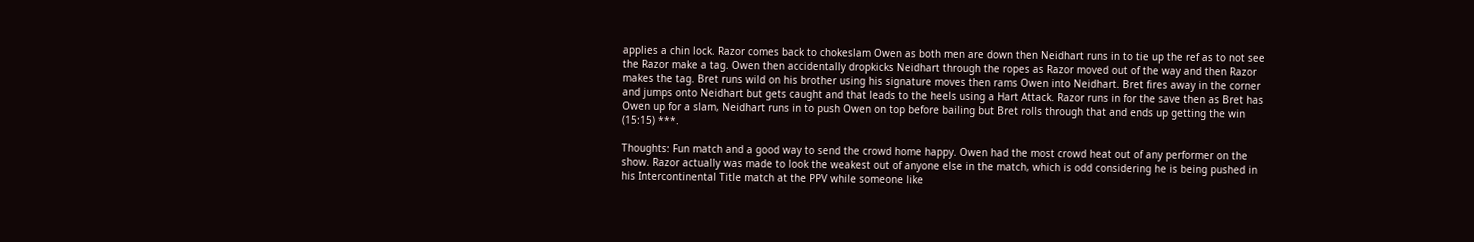applies a chin lock. Razor comes back to chokeslam Owen as both men are down then Neidhart runs in to tie up the ref as to not see the Razor make a tag. Owen then accidentally dropkicks Neidhart through the ropes as Razor moved out of the way and then Razor makes the tag. Bret runs wild on his brother using his signature moves then rams Owen into Neidhart. Bret fires away in the corner and jumps onto Neidhart but gets caught and that leads to the heels using a Hart Attack. Razor runs in for the save then as Bret has Owen up for a slam, Neidhart runs in to push Owen on top before bailing but Bret rolls through that and ends up getting the win (15:15) ***.

Thoughts: Fun match and a good way to send the crowd home happy. Owen had the most crowd heat out of any performer on the show. Razor actually was made to look the weakest out of anyone else in the match, which is odd considering he is being pushed in his Intercontinental Title match at the PPV while someone like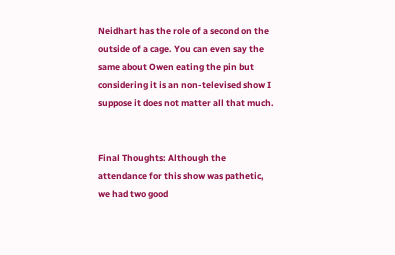Neidhart has the role of a second on the outside of a cage. You can even say the same about Owen eating the pin but considering it is an non-televised show I suppose it does not matter all that much.


Final Thoughts: Although the attendance for this show was pathetic, we had two good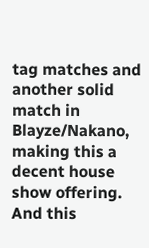tag matches and another solid match in Blayze/Nakano, making this a decent house show offering. And this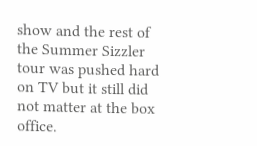show and the rest of the Summer Sizzler tour was pushed hard on TV but it still did not matter at the box office.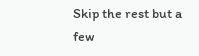Skip the rest but a few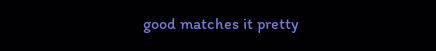good matches it pretty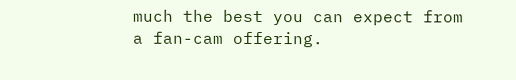much the best you can expect from a fan-cam offering.